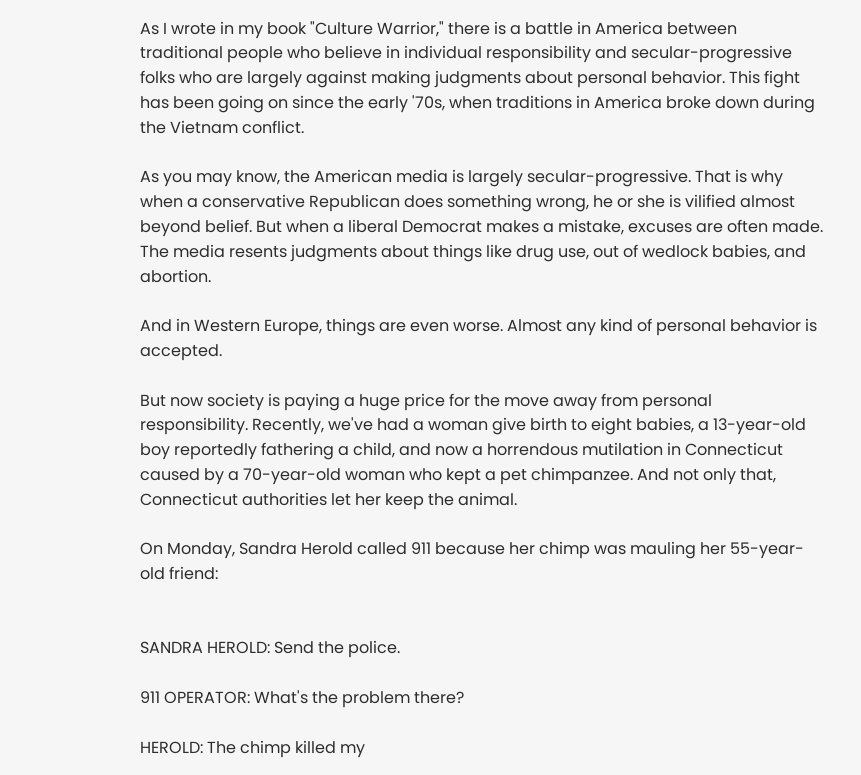As I wrote in my book "Culture Warrior," there is a battle in America between traditional people who believe in individual responsibility and secular-progressive folks who are largely against making judgments about personal behavior. This fight has been going on since the early '70s, when traditions in America broke down during the Vietnam conflict.

As you may know, the American media is largely secular-progressive. That is why when a conservative Republican does something wrong, he or she is vilified almost beyond belief. But when a liberal Democrat makes a mistake, excuses are often made. The media resents judgments about things like drug use, out of wedlock babies, and abortion.

And in Western Europe, things are even worse. Almost any kind of personal behavior is accepted.

But now society is paying a huge price for the move away from personal responsibility. Recently, we've had a woman give birth to eight babies, a 13-year-old boy reportedly fathering a child, and now a horrendous mutilation in Connecticut caused by a 70-year-old woman who kept a pet chimpanzee. And not only that, Connecticut authorities let her keep the animal.

On Monday, Sandra Herold called 911 because her chimp was mauling her 55-year-old friend:


SANDRA HEROLD: Send the police.

911 OPERATOR: What's the problem there?

HEROLD: The chimp killed my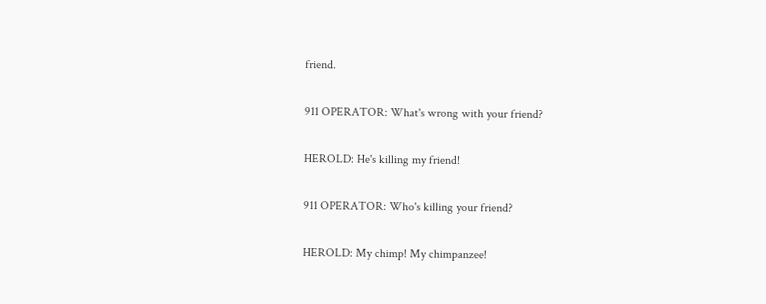friend.

911 OPERATOR: What's wrong with your friend?

HEROLD: He's killing my friend!

911 OPERATOR: Who's killing your friend?

HEROLD: My chimp! My chimpanzee!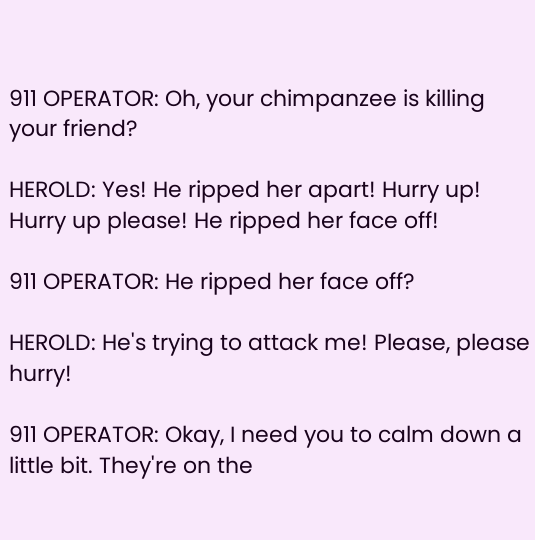911 OPERATOR: Oh, your chimpanzee is killing your friend?

HEROLD: Yes! He ripped her apart! Hurry up! Hurry up please! He ripped her face off!

911 OPERATOR: He ripped her face off?

HEROLD: He's trying to attack me! Please, please hurry!

911 OPERATOR: Okay, I need you to calm down a little bit. They're on the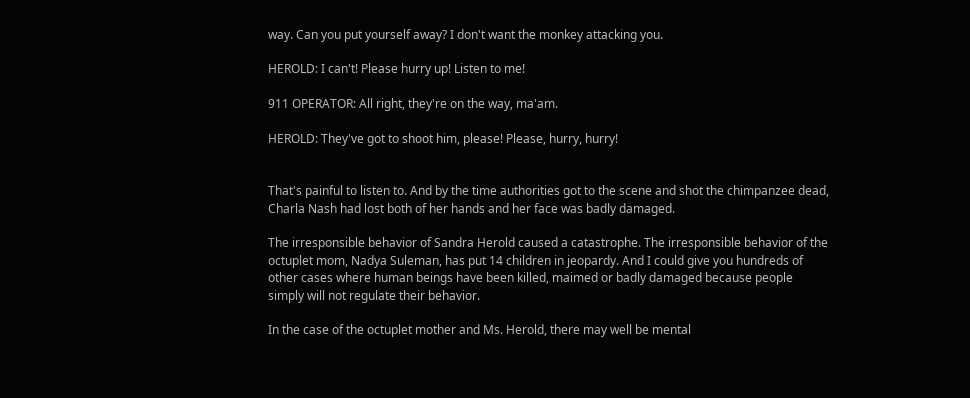way. Can you put yourself away? I don't want the monkey attacking you.

HEROLD: I can't! Please hurry up! Listen to me!

911 OPERATOR: All right, they're on the way, ma'am.

HEROLD: They've got to shoot him, please! Please, hurry, hurry!


That's painful to listen to. And by the time authorities got to the scene and shot the chimpanzee dead, Charla Nash had lost both of her hands and her face was badly damaged.

The irresponsible behavior of Sandra Herold caused a catastrophe. The irresponsible behavior of the octuplet mom, Nadya Suleman, has put 14 children in jeopardy. And I could give you hundreds of other cases where human beings have been killed, maimed or badly damaged because people simply will not regulate their behavior.

In the case of the octuplet mother and Ms. Herold, there may well be mental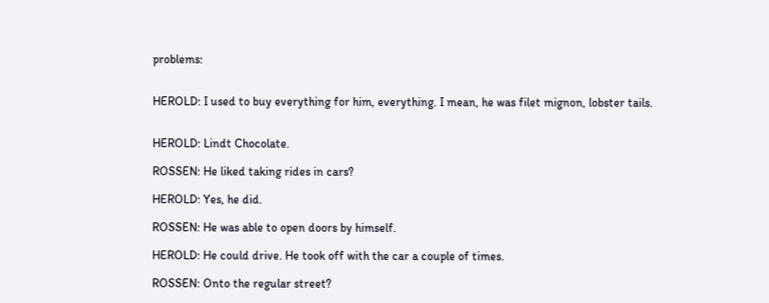problems:


HEROLD: I used to buy everything for him, everything. I mean, he was filet mignon, lobster tails.


HEROLD: Lindt Chocolate.

ROSSEN: He liked taking rides in cars?

HEROLD: Yes, he did.

ROSSEN: He was able to open doors by himself.

HEROLD: He could drive. He took off with the car a couple of times.

ROSSEN: Onto the regular street?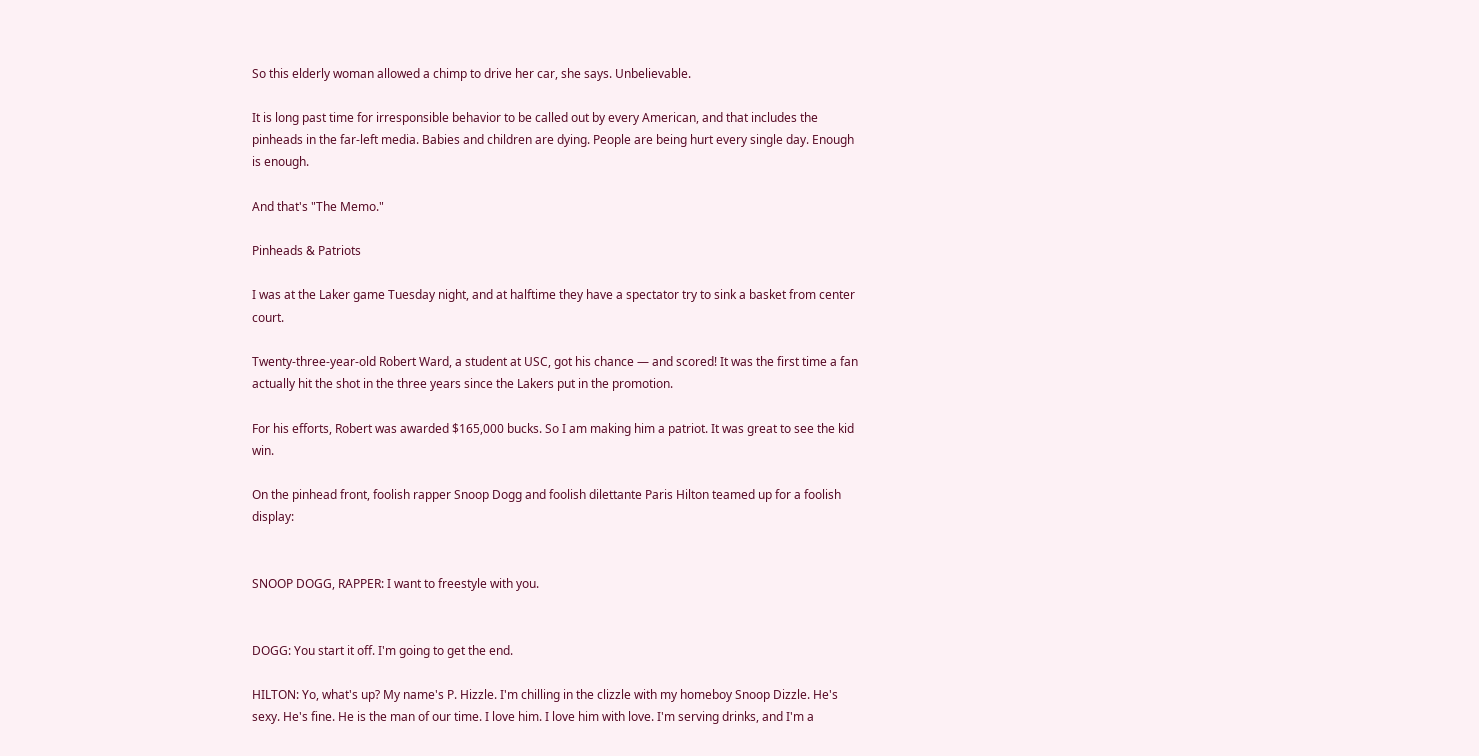So this elderly woman allowed a chimp to drive her car, she says. Unbelievable.

It is long past time for irresponsible behavior to be called out by every American, and that includes the pinheads in the far-left media. Babies and children are dying. People are being hurt every single day. Enough is enough.

And that's "The Memo."

Pinheads & Patriots

I was at the Laker game Tuesday night, and at halftime they have a spectator try to sink a basket from center court.

Twenty-three-year-old Robert Ward, a student at USC, got his chance — and scored! It was the first time a fan actually hit the shot in the three years since the Lakers put in the promotion.

For his efforts, Robert was awarded $165,000 bucks. So I am making him a patriot. It was great to see the kid win.

On the pinhead front, foolish rapper Snoop Dogg and foolish dilettante Paris Hilton teamed up for a foolish display:


SNOOP DOGG, RAPPER: I want to freestyle with you.


DOGG: You start it off. I'm going to get the end.

HILTON: Yo, what's up? My name's P. Hizzle. I'm chilling in the clizzle with my homeboy Snoop Dizzle. He's sexy. He's fine. He is the man of our time. I love him. I love him with love. I'm serving drinks, and I'm a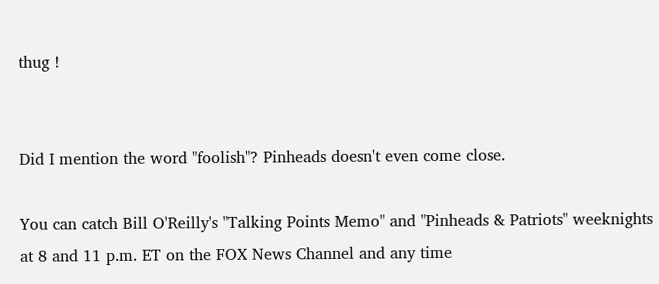thug !


Did I mention the word "foolish"? Pinheads doesn't even come close.

You can catch Bill O'Reilly's "Talking Points Memo" and "Pinheads & Patriots" weeknights at 8 and 11 p.m. ET on the FOX News Channel and any time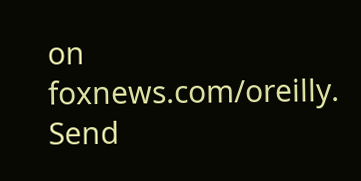on foxnews.com/oreilly. Send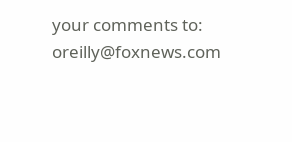your comments to: oreilly@foxnews.com